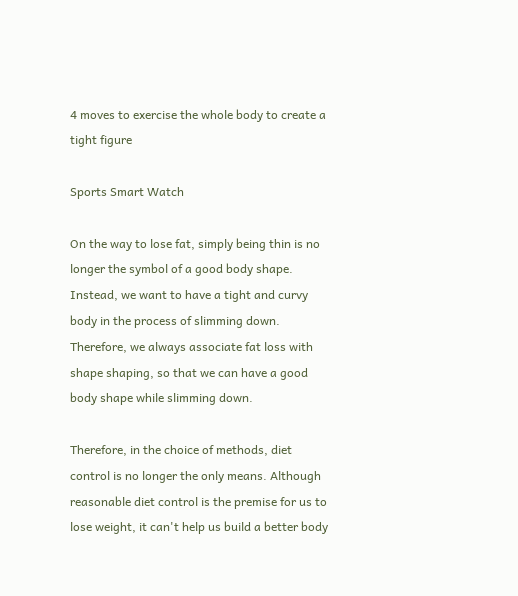4 moves to exercise the whole body to create a tight figure

Sports Smart Watch

On the way to lose fat, simply being thin is no longer the symbol of a good body shape. Instead, we want to have a tight and curvy body in the process of slimming down. Therefore, we always associate fat loss with shape shaping, so that we can have a good body shape while slimming down.

Therefore, in the choice of methods, diet control is no longer the only means. Although reasonable diet control is the premise for us to lose weight, it can't help us build a better body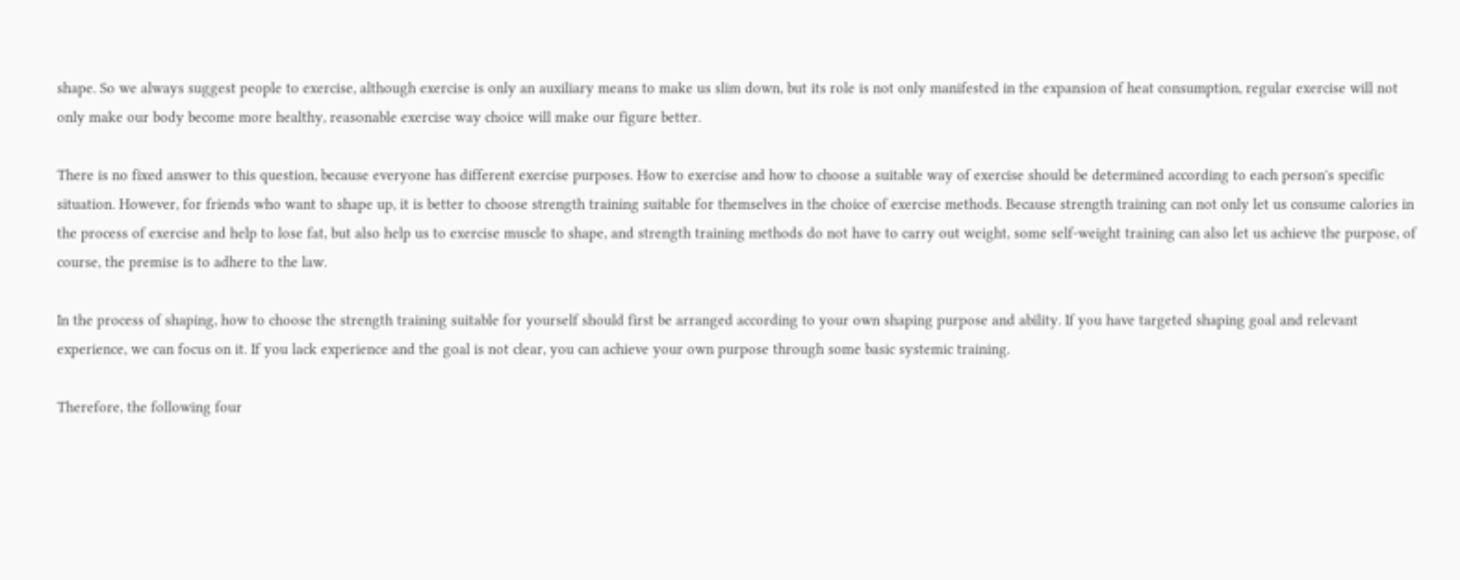shape. So we always suggest people to exercise, although exercise is only an auxiliary means to make us slim down, but its role is not only manifested in the expansion of heat consumption, regular exercise will not only make our body become more healthy, reasonable exercise way choice will make our figure better.

There is no fixed answer to this question, because everyone has different exercise purposes. How to exercise and how to choose a suitable way of exercise should be determined according to each person's specific situation. However, for friends who want to shape up, it is better to choose strength training suitable for themselves in the choice of exercise methods. Because strength training can not only let us consume calories in the process of exercise and help to lose fat, but also help us to exercise muscle to shape, and strength training methods do not have to carry out weight, some self-weight training can also let us achieve the purpose, of course, the premise is to adhere to the law.

In the process of shaping, how to choose the strength training suitable for yourself should first be arranged according to your own shaping purpose and ability. If you have targeted shaping goal and relevant experience, we can focus on it. If you lack experience and the goal is not clear, you can achieve your own purpose through some basic systemic training.

Therefore, the following four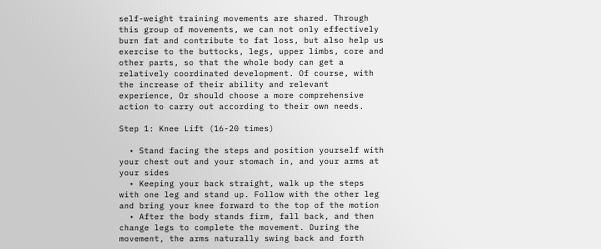self-weight training movements are shared. Through this group of movements, we can not only effectively burn fat and contribute to fat loss, but also help us exercise to the buttocks, legs, upper limbs, core and other parts, so that the whole body can get a relatively coordinated development. Of course, with the increase of their ability and relevant experience, Or should choose a more comprehensive action to carry out according to their own needs.

Step 1: Knee Lift (16-20 times)

  • Stand facing the steps and position yourself with your chest out and your stomach in, and your arms at your sides
  • Keeping your back straight, walk up the steps with one leg and stand up. Follow with the other leg and bring your knee forward to the top of the motion
  • After the body stands firm, fall back, and then change legs to complete the movement. During the movement, the arms naturally swing back and forth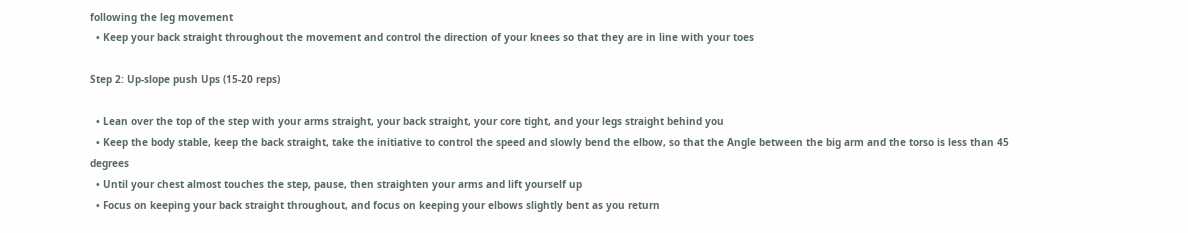following the leg movement
  • Keep your back straight throughout the movement and control the direction of your knees so that they are in line with your toes

Step 2: Up-slope push Ups (15-20 reps)

  • Lean over the top of the step with your arms straight, your back straight, your core tight, and your legs straight behind you
  • Keep the body stable, keep the back straight, take the initiative to control the speed and slowly bend the elbow, so that the Angle between the big arm and the torso is less than 45 degrees
  • Until your chest almost touches the step, pause, then straighten your arms and lift yourself up
  • Focus on keeping your back straight throughout, and focus on keeping your elbows slightly bent as you return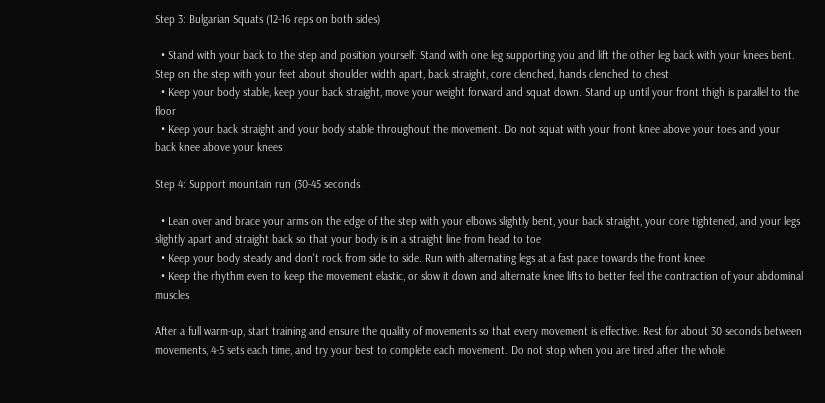Step 3: Bulgarian Squats (12-16 reps on both sides)

  • Stand with your back to the step and position yourself. Stand with one leg supporting you and lift the other leg back with your knees bent. Step on the step with your feet about shoulder width apart, back straight, core clenched, hands clenched to chest
  • Keep your body stable, keep your back straight, move your weight forward and squat down. Stand up until your front thigh is parallel to the floor
  • Keep your back straight and your body stable throughout the movement. Do not squat with your front knee above your toes and your back knee above your knees

Step 4: Support mountain run (30-45 seconds

  • Lean over and brace your arms on the edge of the step with your elbows slightly bent, your back straight, your core tightened, and your legs slightly apart and straight back so that your body is in a straight line from head to toe
  • Keep your body steady and don't rock from side to side. Run with alternating legs at a fast pace towards the front knee
  • Keep the rhythm even to keep the movement elastic, or slow it down and alternate knee lifts to better feel the contraction of your abdominal muscles

After a full warm-up, start training and ensure the quality of movements so that every movement is effective. Rest for about 30 seconds between movements, 4-5 sets each time, and try your best to complete each movement. Do not stop when you are tired after the whole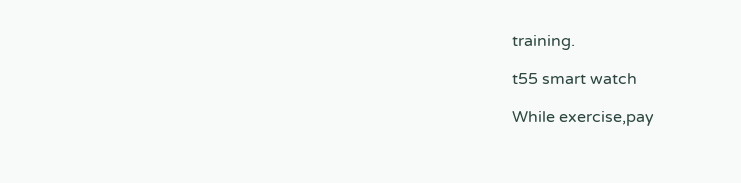training.

t55 smart watch

While exercise,pay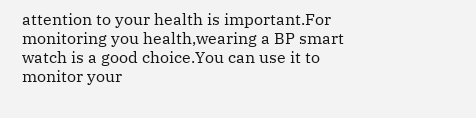attention to your health is important.For monitoring you health,wearing a BP smart watch is a good choice.You can use it to monitor your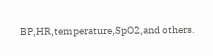BP,HR,temperature,SpO2,and others.